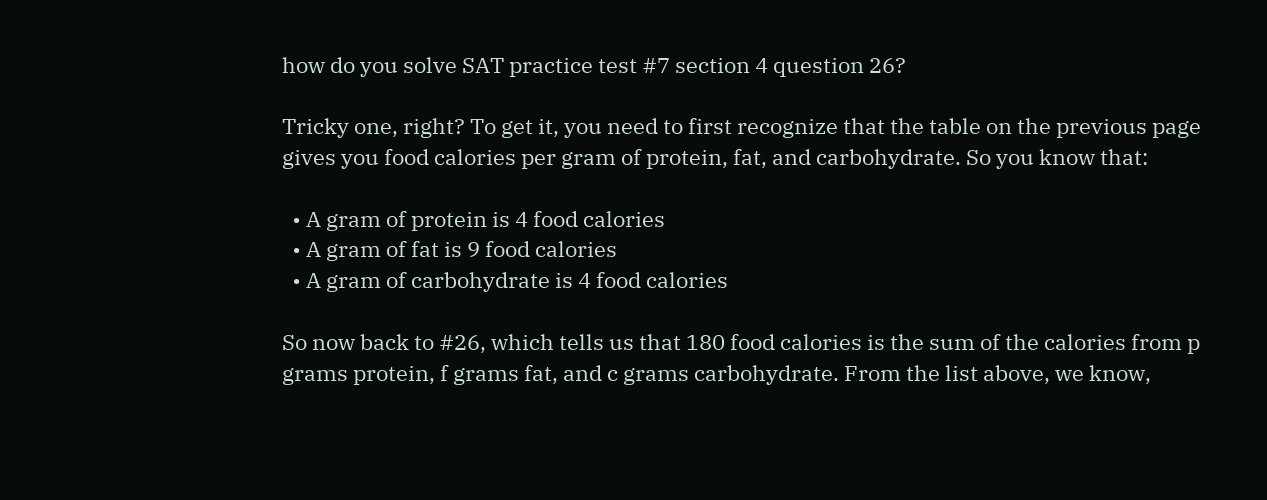how do you solve SAT practice test #7 section 4 question 26?

Tricky one, right? To get it, you need to first recognize that the table on the previous page gives you food calories per gram of protein, fat, and carbohydrate. So you know that:

  • A gram of protein is 4 food calories
  • A gram of fat is 9 food calories
  • A gram of carbohydrate is 4 food calories

So now back to #26, which tells us that 180 food calories is the sum of the calories from p grams protein, f grams fat, and c grams carbohydrate. From the list above, we know,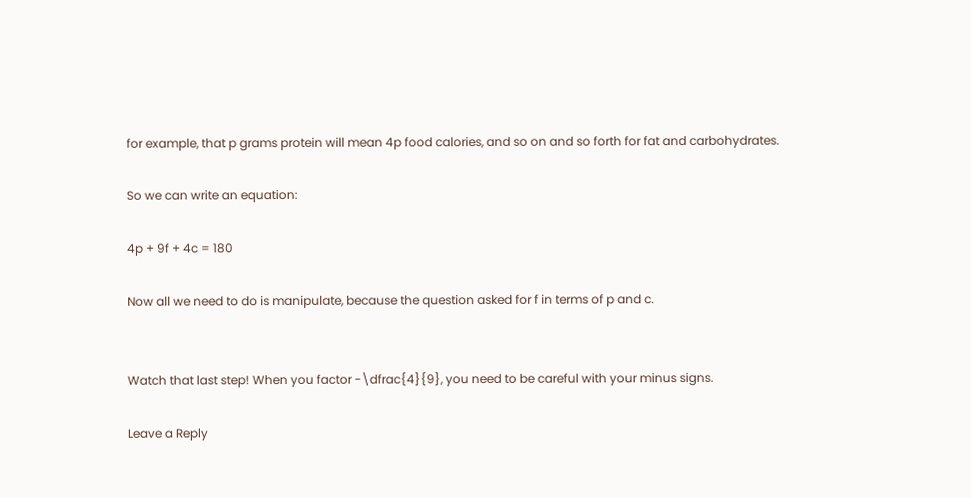for example, that p grams protein will mean 4p food calories, and so on and so forth for fat and carbohydrates.

So we can write an equation:

4p + 9f + 4c = 180

Now all we need to do is manipulate, because the question asked for f in terms of p and c.


Watch that last step! When you factor -\dfrac{4}{9}, you need to be careful with your minus signs.

Leave a Reply